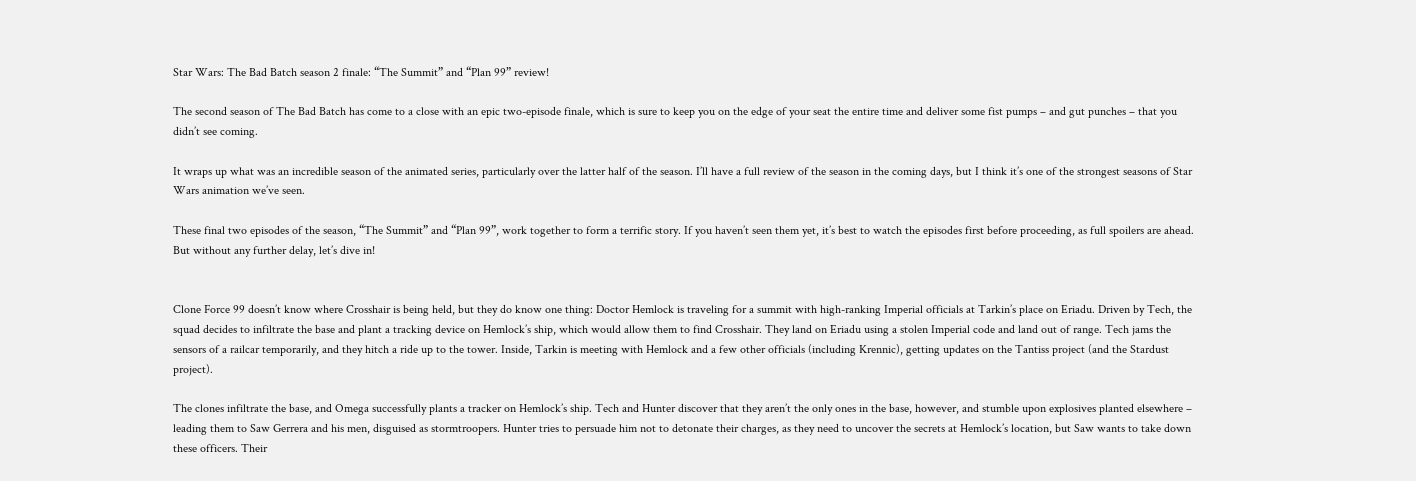Star Wars: The Bad Batch season 2 finale: “The Summit” and “Plan 99” review!

The second season of The Bad Batch has come to a close with an epic two-episode finale, which is sure to keep you on the edge of your seat the entire time and deliver some fist pumps – and gut punches – that you didn’t see coming.

It wraps up what was an incredible season of the animated series, particularly over the latter half of the season. I’ll have a full review of the season in the coming days, but I think it’s one of the strongest seasons of Star Wars animation we’ve seen.

These final two episodes of the season, “The Summit” and “Plan 99”, work together to form a terrific story. If you haven’t seen them yet, it’s best to watch the episodes first before proceeding, as full spoilers are ahead. But without any further delay, let’s dive in!


Clone Force 99 doesn’t know where Crosshair is being held, but they do know one thing: Doctor Hemlock is traveling for a summit with high-ranking Imperial officials at Tarkin’s place on Eriadu. Driven by Tech, the squad decides to infiltrate the base and plant a tracking device on Hemlock’s ship, which would allow them to find Crosshair. They land on Eriadu using a stolen Imperial code and land out of range. Tech jams the sensors of a railcar temporarily, and they hitch a ride up to the tower. Inside, Tarkin is meeting with Hemlock and a few other officials (including Krennic), getting updates on the Tantiss project (and the Stardust project).

The clones infiltrate the base, and Omega successfully plants a tracker on Hemlock’s ship. Tech and Hunter discover that they aren’t the only ones in the base, however, and stumble upon explosives planted elsewhere – leading them to Saw Gerrera and his men, disguised as stormtroopers. Hunter tries to persuade him not to detonate their charges, as they need to uncover the secrets at Hemlock’s location, but Saw wants to take down these officers. Their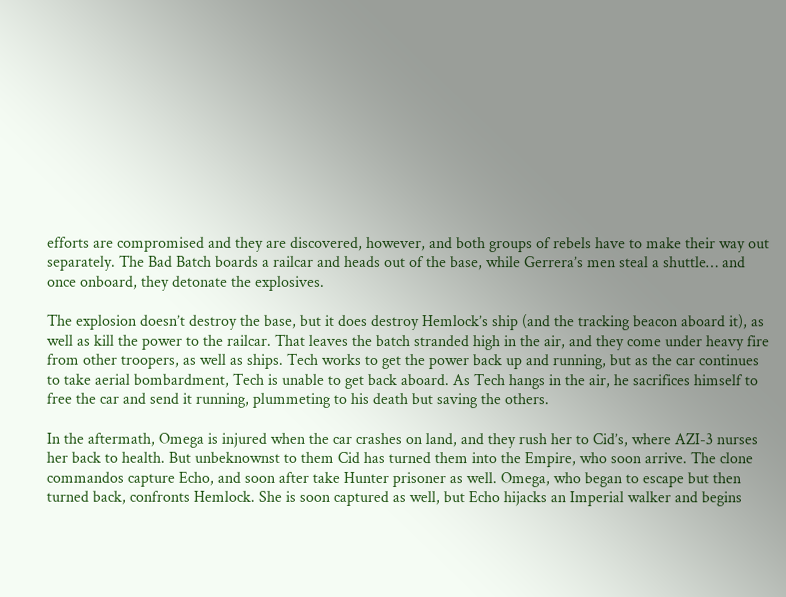efforts are compromised and they are discovered, however, and both groups of rebels have to make their way out separately. The Bad Batch boards a railcar and heads out of the base, while Gerrera’s men steal a shuttle… and once onboard, they detonate the explosives.

The explosion doesn’t destroy the base, but it does destroy Hemlock’s ship (and the tracking beacon aboard it), as well as kill the power to the railcar. That leaves the batch stranded high in the air, and they come under heavy fire from other troopers, as well as ships. Tech works to get the power back up and running, but as the car continues to take aerial bombardment, Tech is unable to get back aboard. As Tech hangs in the air, he sacrifices himself to free the car and send it running, plummeting to his death but saving the others.

In the aftermath, Omega is injured when the car crashes on land, and they rush her to Cid’s, where AZI-3 nurses her back to health. But unbeknownst to them Cid has turned them into the Empire, who soon arrive. The clone commandos capture Echo, and soon after take Hunter prisoner as well. Omega, who began to escape but then turned back, confronts Hemlock. She is soon captured as well, but Echo hijacks an Imperial walker and begins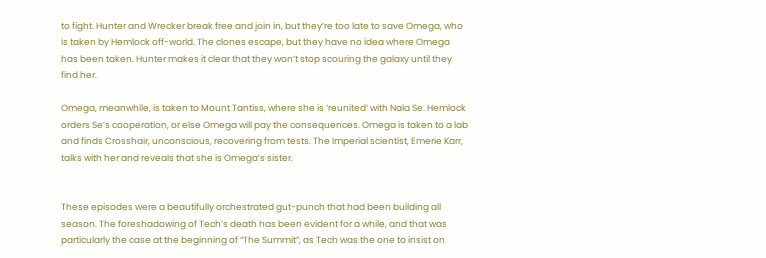to fight. Hunter and Wrecker break free and join in, but they’re too late to save Omega, who is taken by Hemlock off-world. The clones escape, but they have no idea where Omega has been taken. Hunter makes it clear that they won’t stop scouring the galaxy until they find her.

Omega, meanwhile, is taken to Mount Tantiss, where she is ‘reunited’ with Nala Se. Hemlock orders Se’s cooperation, or else Omega will pay the consequences. Omega is taken to a lab and finds Crosshair, unconscious, recovering from tests. The Imperial scientist, Emerie Karr, talks with her and reveals that she is Omega’s sister.


These episodes were a beautifully orchestrated gut-punch that had been building all season. The foreshadowing of Tech’s death has been evident for a while, and that was particularly the case at the beginning of “The Summit”, as Tech was the one to insist on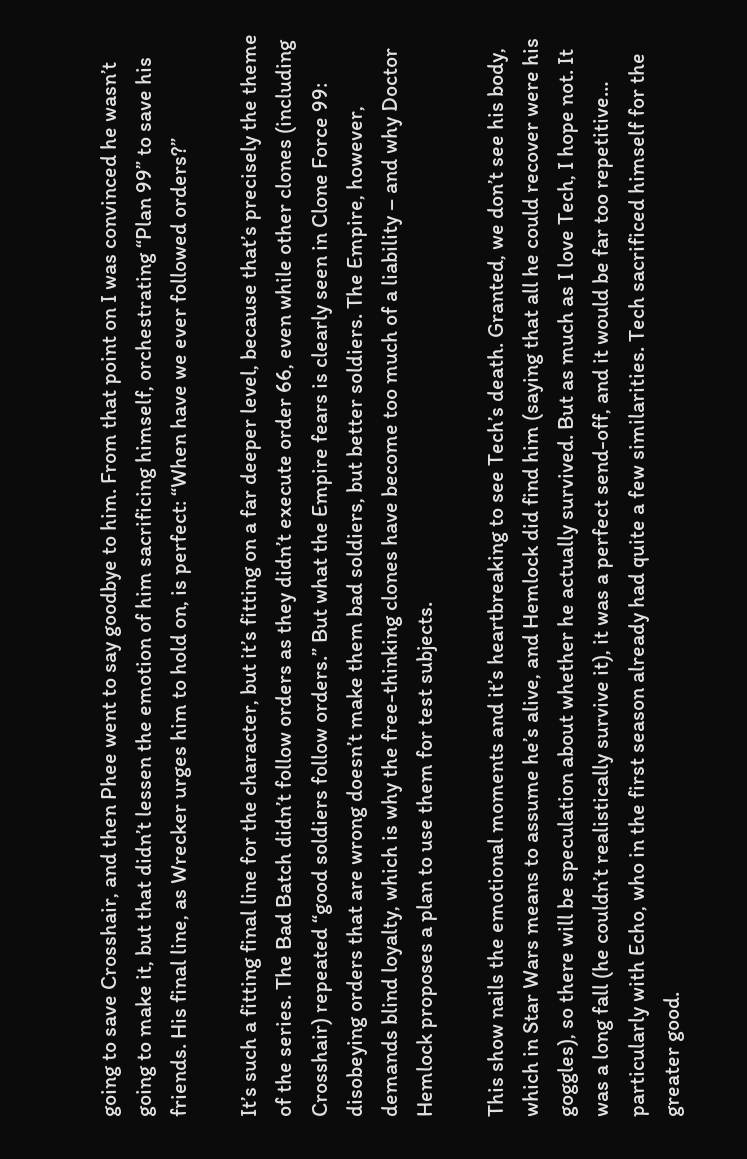going to save Crosshair, and then Phee went to say goodbye to him. From that point on I was convinced he wasn’t going to make it, but that didn’t lessen the emotion of him sacrificing himself, orchestrating “Plan 99” to save his friends. His final line, as Wrecker urges him to hold on, is perfect: “When have we ever followed orders?”

It’s such a fitting final line for the character, but it’s fitting on a far deeper level, because that’s precisely the theme of the series. The Bad Batch didn’t follow orders as they didn’t execute order 66, even while other clones (including Crosshair) repeated “good soldiers follow orders.” But what the Empire fears is clearly seen in Clone Force 99: disobeying orders that are wrong doesn’t make them bad soldiers, but better soldiers. The Empire, however, demands blind loyalty, which is why the free-thinking clones have become too much of a liability – and why Doctor Hemlock proposes a plan to use them for test subjects.

This show nails the emotional moments and it’s heartbreaking to see Tech’s death. Granted, we don’t see his body, which in Star Wars means to assume he’s alive, and Hemlock did find him (saying that all he could recover were his goggles), so there will be speculation about whether he actually survived. But as much as I love Tech, I hope not. It was a long fall (he couldn’t realistically survive it), it was a perfect send-off, and it would be far too repetitive… particularly with Echo, who in the first season already had quite a few similarities. Tech sacrificed himself for the greater good.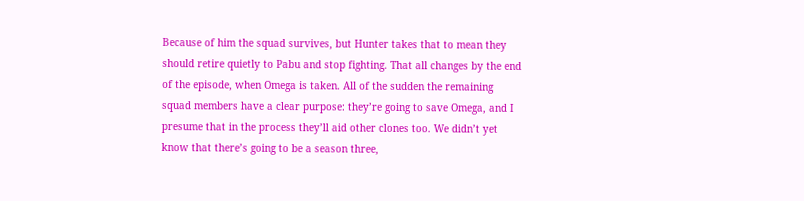Because of him the squad survives, but Hunter takes that to mean they should retire quietly to Pabu and stop fighting. That all changes by the end of the episode, when Omega is taken. All of the sudden the remaining squad members have a clear purpose: they’re going to save Omega, and I presume that in the process they’ll aid other clones too. We didn’t yet know that there’s going to be a season three,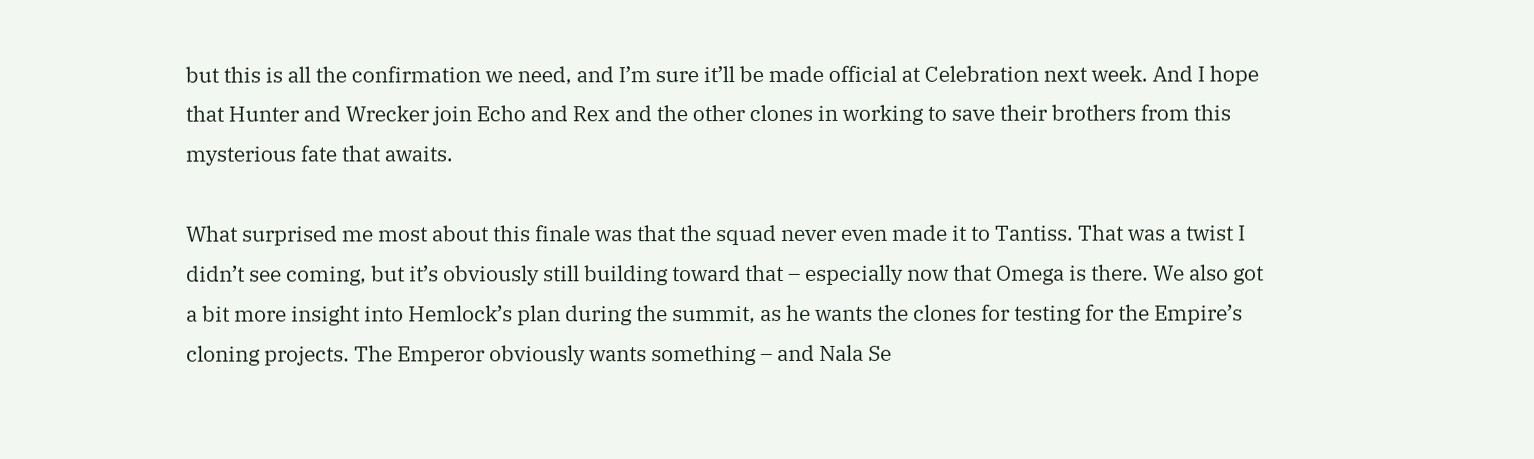but this is all the confirmation we need, and I’m sure it’ll be made official at Celebration next week. And I hope that Hunter and Wrecker join Echo and Rex and the other clones in working to save their brothers from this mysterious fate that awaits.

What surprised me most about this finale was that the squad never even made it to Tantiss. That was a twist I didn’t see coming, but it’s obviously still building toward that – especially now that Omega is there. We also got a bit more insight into Hemlock’s plan during the summit, as he wants the clones for testing for the Empire’s cloning projects. The Emperor obviously wants something – and Nala Se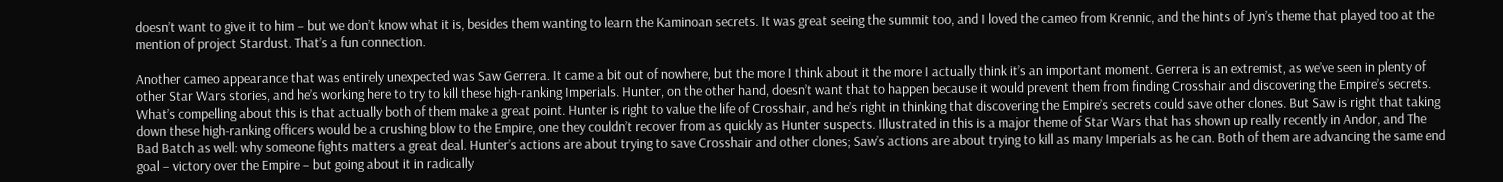doesn’t want to give it to him – but we don’t know what it is, besides them wanting to learn the Kaminoan secrets. It was great seeing the summit too, and I loved the cameo from Krennic, and the hints of Jyn’s theme that played too at the mention of project Stardust. That’s a fun connection.

Another cameo appearance that was entirely unexpected was Saw Gerrera. It came a bit out of nowhere, but the more I think about it the more I actually think it’s an important moment. Gerrera is an extremist, as we’ve seen in plenty of other Star Wars stories, and he’s working here to try to kill these high-ranking Imperials. Hunter, on the other hand, doesn’t want that to happen because it would prevent them from finding Crosshair and discovering the Empire’s secrets. What’s compelling about this is that actually both of them make a great point. Hunter is right to value the life of Crosshair, and he’s right in thinking that discovering the Empire’s secrets could save other clones. But Saw is right that taking down these high-ranking officers would be a crushing blow to the Empire, one they couldn’t recover from as quickly as Hunter suspects. Illustrated in this is a major theme of Star Wars that has shown up really recently in Andor, and The Bad Batch as well: why someone fights matters a great deal. Hunter’s actions are about trying to save Crosshair and other clones; Saw’s actions are about trying to kill as many Imperials as he can. Both of them are advancing the same end goal – victory over the Empire – but going about it in radically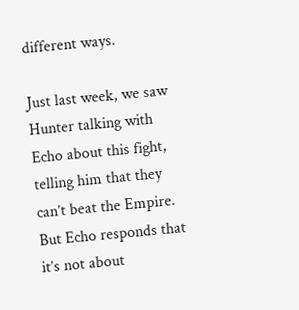different ways.

Just last week, we saw Hunter talking with Echo about this fight, telling him that they can’t beat the Empire. But Echo responds that it’s not about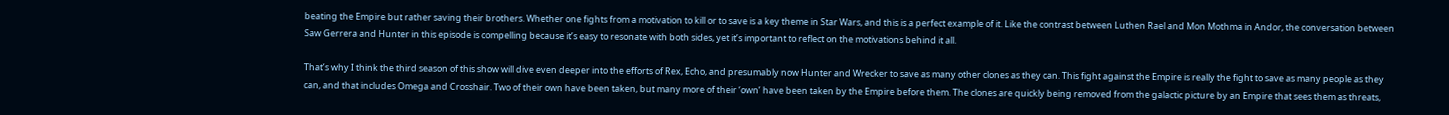beating the Empire but rather saving their brothers. Whether one fights from a motivation to kill or to save is a key theme in Star Wars, and this is a perfect example of it. Like the contrast between Luthen Rael and Mon Mothma in Andor, the conversation between Saw Gerrera and Hunter in this episode is compelling because it’s easy to resonate with both sides, yet it’s important to reflect on the motivations behind it all.

That’s why I think the third season of this show will dive even deeper into the efforts of Rex, Echo, and presumably now Hunter and Wrecker to save as many other clones as they can. This fight against the Empire is really the fight to save as many people as they can, and that includes Omega and Crosshair. Two of their own have been taken, but many more of their ‘own’ have been taken by the Empire before them. The clones are quickly being removed from the galactic picture by an Empire that sees them as threats,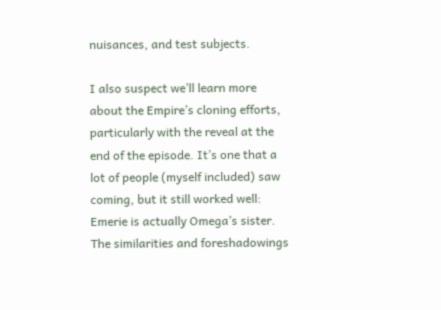nuisances, and test subjects.

I also suspect we’ll learn more about the Empire’s cloning efforts, particularly with the reveal at the end of the episode. It’s one that a lot of people (myself included) saw coming, but it still worked well: Emerie is actually Omega’s sister. The similarities and foreshadowings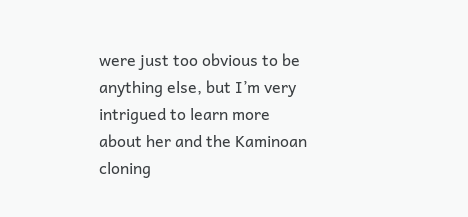were just too obvious to be anything else, but I’m very intrigued to learn more about her and the Kaminoan cloning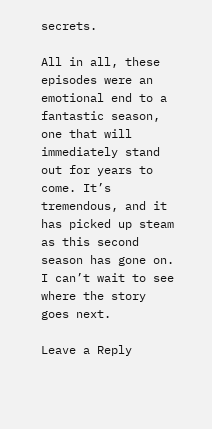secrets.

All in all, these episodes were an emotional end to a fantastic season, one that will immediately stand out for years to come. It’s tremendous, and it has picked up steam as this second season has gone on. I can’t wait to see where the story goes next.

Leave a Reply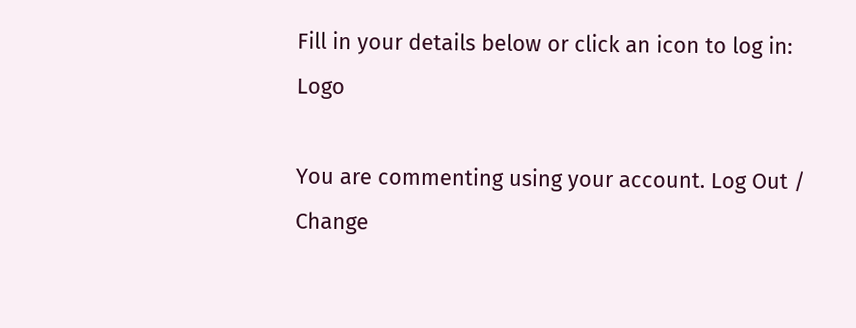Fill in your details below or click an icon to log in: Logo

You are commenting using your account. Log Out /  Change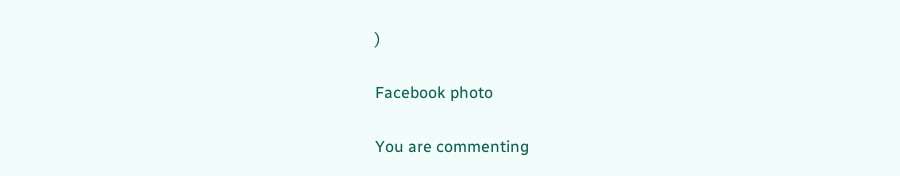)

Facebook photo

You are commenting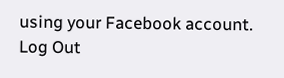using your Facebook account. Log Out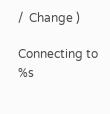/  Change )

Connecting to %s